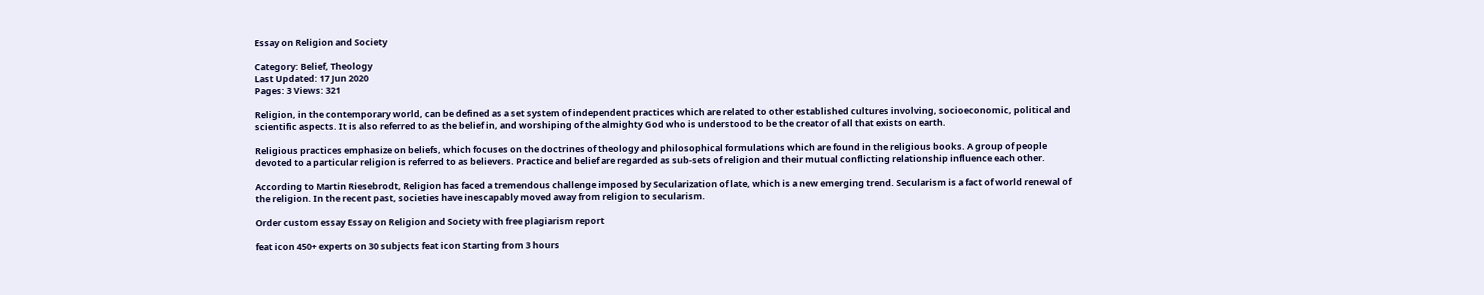Essay on Religion and Society

Category: Belief, Theology
Last Updated: 17 Jun 2020
Pages: 3 Views: 321

Religion, in the contemporary world, can be defined as a set system of independent practices which are related to other established cultures involving, socioeconomic, political and scientific aspects. It is also referred to as the belief in, and worshiping of the almighty God who is understood to be the creator of all that exists on earth.

Religious practices emphasize on beliefs, which focuses on the doctrines of theology and philosophical formulations which are found in the religious books. A group of people devoted to a particular religion is referred to as believers. Practice and belief are regarded as sub-sets of religion and their mutual conflicting relationship influence each other.

According to Martin Riesebrodt, Religion has faced a tremendous challenge imposed by Secularization of late, which is a new emerging trend. Secularism is a fact of world renewal of the religion. In the recent past, societies have inescapably moved away from religion to secularism.

Order custom essay Essay on Religion and Society with free plagiarism report

feat icon 450+ experts on 30 subjects feat icon Starting from 3 hours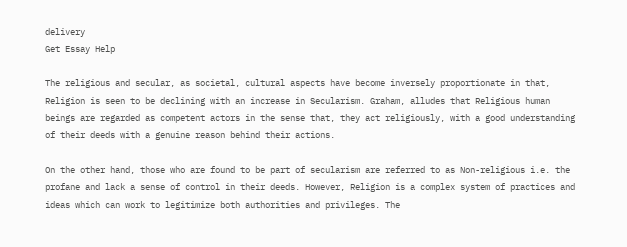delivery
Get Essay Help

The religious and secular, as societal, cultural aspects have become inversely proportionate in that, Religion is seen to be declining with an increase in Secularism. Graham, alludes that Religious human beings are regarded as competent actors in the sense that, they act religiously, with a good understanding of their deeds with a genuine reason behind their actions.

On the other hand, those who are found to be part of secularism are referred to as Non-religious i.e. the profane and lack a sense of control in their deeds. However, Religion is a complex system of practices and ideas which can work to legitimize both authorities and privileges. The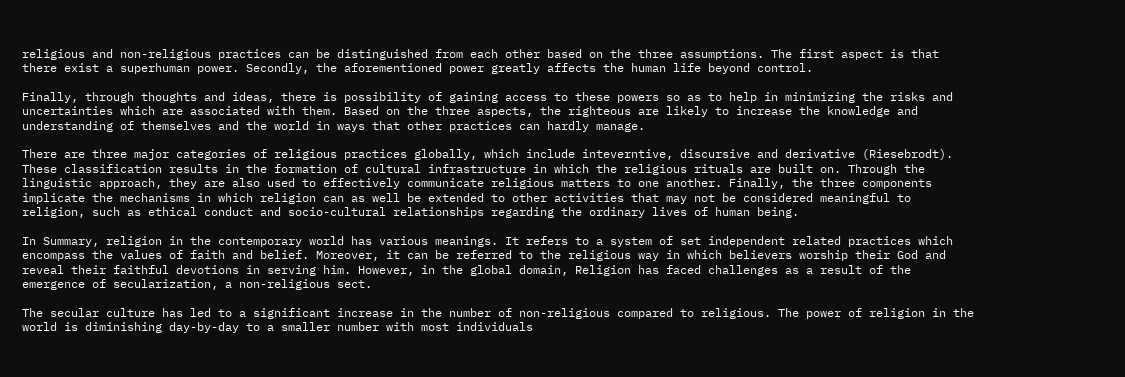religious and non-religious practices can be distinguished from each other based on the three assumptions. The first aspect is that there exist a superhuman power. Secondly, the aforementioned power greatly affects the human life beyond control.

Finally, through thoughts and ideas, there is possibility of gaining access to these powers so as to help in minimizing the risks and uncertainties which are associated with them. Based on the three aspects, the righteous are likely to increase the knowledge and understanding of themselves and the world in ways that other practices can hardly manage.

There are three major categories of religious practices globally, which include inteverntive, discursive and derivative (Riesebrodt). These classification results in the formation of cultural infrastructure in which the religious rituals are built on. Through the linguistic approach, they are also used to effectively communicate religious matters to one another. Finally, the three components implicate the mechanisms in which religion can as well be extended to other activities that may not be considered meaningful to religion, such as ethical conduct and socio-cultural relationships regarding the ordinary lives of human being.

In Summary, religion in the contemporary world has various meanings. It refers to a system of set independent related practices which encompass the values of faith and belief. Moreover, it can be referred to the religious way in which believers worship their God and reveal their faithful devotions in serving him. However, in the global domain, Religion has faced challenges as a result of the emergence of secularization, a non-religious sect.

The secular culture has led to a significant increase in the number of non-religious compared to religious. The power of religion in the world is diminishing day-by-day to a smaller number with most individuals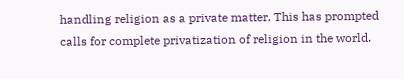handling religion as a private matter. This has prompted calls for complete privatization of religion in the world.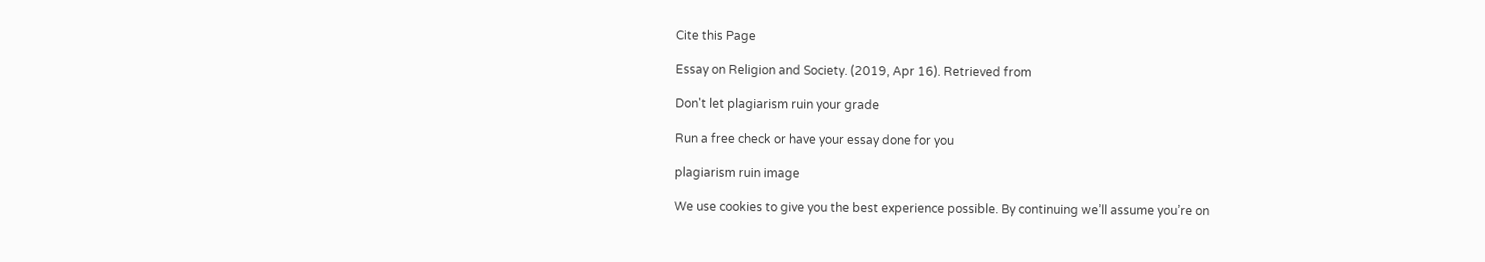Cite this Page

Essay on Religion and Society. (2019, Apr 16). Retrieved from

Don't let plagiarism ruin your grade

Run a free check or have your essay done for you

plagiarism ruin image

We use cookies to give you the best experience possible. By continuing we’ll assume you’re on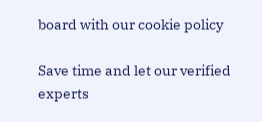board with our cookie policy

Save time and let our verified experts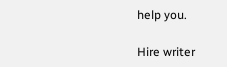help you.

Hire writer